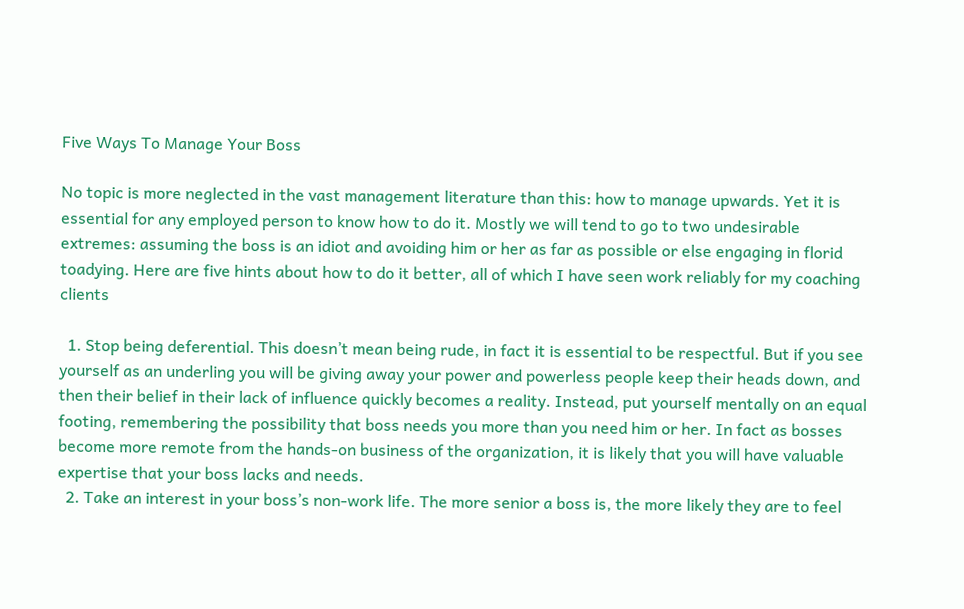Five Ways To Manage Your Boss

No topic is more neglected in the vast management literature than this: how to manage upwards. Yet it is essential for any employed person to know how to do it. Mostly we will tend to go to two undesirable extremes: assuming the boss is an idiot and avoiding him or her as far as possible or else engaging in florid toadying. Here are five hints about how to do it better, all of which I have seen work reliably for my coaching clients

  1. Stop being deferential. This doesn’t mean being rude, in fact it is essential to be respectful. But if you see yourself as an underling you will be giving away your power and powerless people keep their heads down, and then their belief in their lack of influence quickly becomes a reality. Instead, put yourself mentally on an equal footing, remembering the possibility that boss needs you more than you need him or her. In fact as bosses become more remote from the hands-on business of the organization, it is likely that you will have valuable expertise that your boss lacks and needs.
  2. Take an interest in your boss’s non-work life. The more senior a boss is, the more likely they are to feel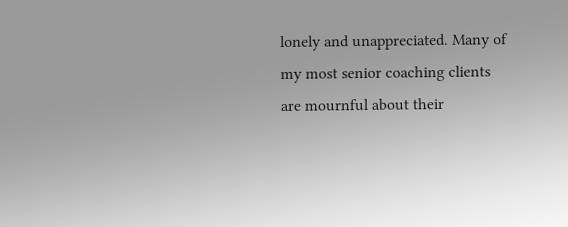lonely and unappreciated. Many of my most senior coaching clients are mournful about their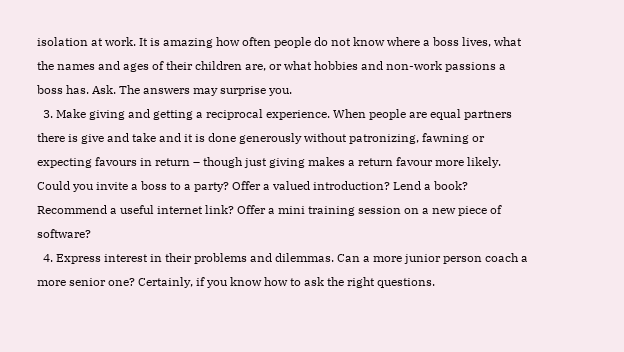isolation at work. It is amazing how often people do not know where a boss lives, what the names and ages of their children are, or what hobbies and non-work passions a boss has. Ask. The answers may surprise you.
  3. Make giving and getting a reciprocal experience. When people are equal partners there is give and take and it is done generously without patronizing, fawning or expecting favours in return – though just giving makes a return favour more likely. Could you invite a boss to a party? Offer a valued introduction? Lend a book? Recommend a useful internet link? Offer a mini training session on a new piece of software?
  4. Express interest in their problems and dilemmas. Can a more junior person coach a more senior one? Certainly, if you know how to ask the right questions.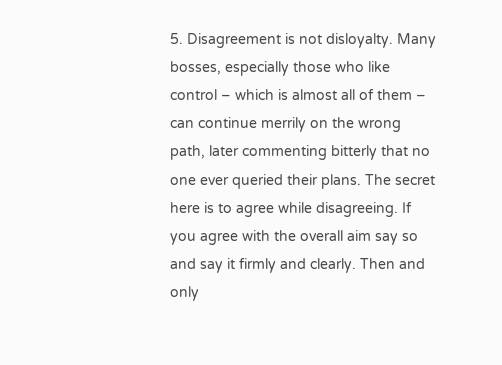5. Disagreement is not disloyalty. Many bosses, especially those who like control – which is almost all of them – can continue merrily on the wrong path, later commenting bitterly that no one ever queried their plans. The secret here is to agree while disagreeing. If you agree with the overall aim say so and say it firmly and clearly. Then and only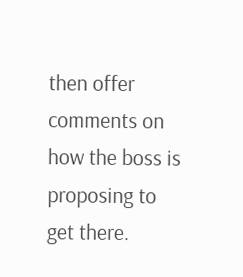then offer comments on how the boss is proposing to get there.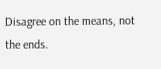Disagree on the means, not the ends.